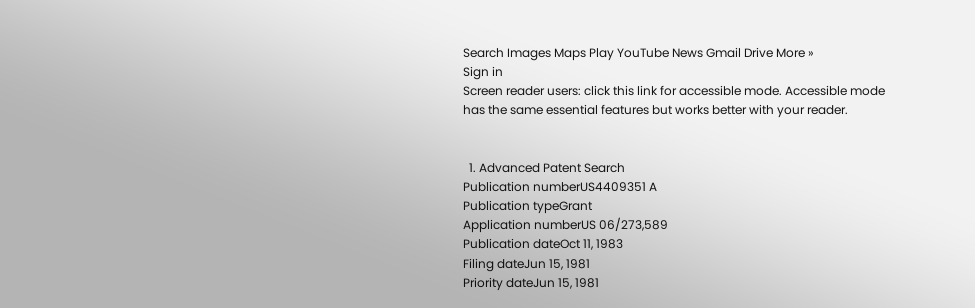Search Images Maps Play YouTube News Gmail Drive More »
Sign in
Screen reader users: click this link for accessible mode. Accessible mode has the same essential features but works better with your reader.


  1. Advanced Patent Search
Publication numberUS4409351 A
Publication typeGrant
Application numberUS 06/273,589
Publication dateOct 11, 1983
Filing dateJun 15, 1981
Priority dateJun 15, 1981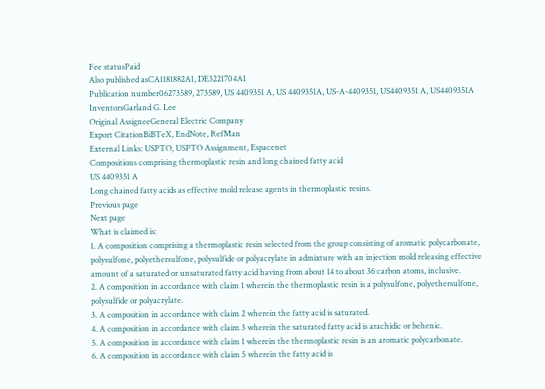Fee statusPaid
Also published asCA1181882A1, DE3221704A1
Publication number06273589, 273589, US 4409351 A, US 4409351A, US-A-4409351, US4409351 A, US4409351A
InventorsGarland G. Lee
Original AssigneeGeneral Electric Company
Export CitationBiBTeX, EndNote, RefMan
External Links: USPTO, USPTO Assignment, Espacenet
Compositions comprising thermoplastic resin and long chained fatty acid
US 4409351 A
Long chained fatty acids as effective mold release agents in thermoplastic resins.
Previous page
Next page
What is claimed is:
1. A composition comprising a thermoplastic resin selected from the group consisting of aromatic polycarbonate, polysulfone, polyethersulfone, polysulfide or polyacrylate in admixture with an injection mold releasing effective amount of a saturated or unsaturated fatty acid having from about 14 to about 36 carbon atoms, inclusive.
2. A composition in accordance with claim 1 wherein the thermoplastic resin is a polysulfone, polyethersulfone, polysulfide or polyacrylate.
3. A composition in accordance with claim 2 wherein the fatty acid is saturated.
4. A composition in accordance with claim 3 wherein the saturated fatty acid is arachidic or behenic.
5. A composition in accordance with claim 1 wherein the thermoplastic resin is an aromatic polycarbonate.
6. A composition in accordance with claim 5 wherein the fatty acid is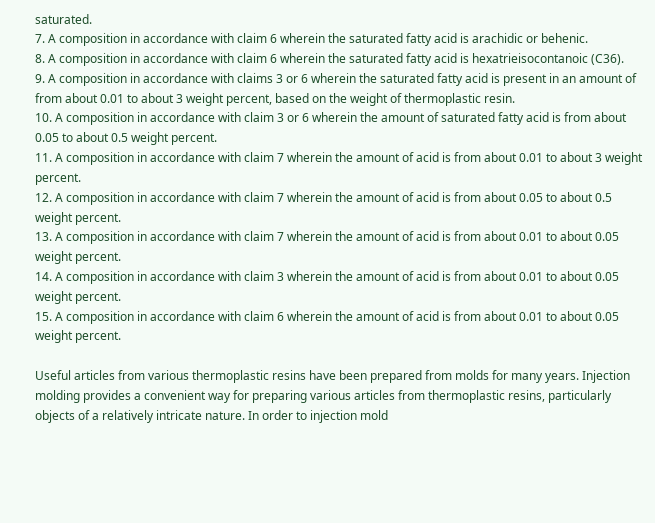saturated.
7. A composition in accordance with claim 6 wherein the saturated fatty acid is arachidic or behenic.
8. A composition in accordance with claim 6 wherein the saturated fatty acid is hexatrieisocontanoic (C36).
9. A composition in accordance with claims 3 or 6 wherein the saturated fatty acid is present in an amount of from about 0.01 to about 3 weight percent, based on the weight of thermoplastic resin.
10. A composition in accordance with claim 3 or 6 wherein the amount of saturated fatty acid is from about 0.05 to about 0.5 weight percent.
11. A composition in accordance with claim 7 wherein the amount of acid is from about 0.01 to about 3 weight percent.
12. A composition in accordance with claim 7 wherein the amount of acid is from about 0.05 to about 0.5 weight percent.
13. A composition in accordance with claim 7 wherein the amount of acid is from about 0.01 to about 0.05 weight percent.
14. A composition in accordance with claim 3 wherein the amount of acid is from about 0.01 to about 0.05 weight percent.
15. A composition in accordance with claim 6 wherein the amount of acid is from about 0.01 to about 0.05 weight percent.

Useful articles from various thermoplastic resins have been prepared from molds for many years. Injection molding provides a convenient way for preparing various articles from thermoplastic resins, particularly objects of a relatively intricate nature. In order to injection mold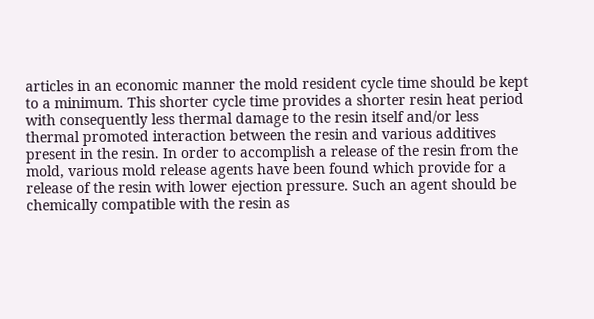articles in an economic manner the mold resident cycle time should be kept to a minimum. This shorter cycle time provides a shorter resin heat period with consequently less thermal damage to the resin itself and/or less thermal promoted interaction between the resin and various additives present in the resin. In order to accomplish a release of the resin from the mold, various mold release agents have been found which provide for a release of the resin with lower ejection pressure. Such an agent should be chemically compatible with the resin as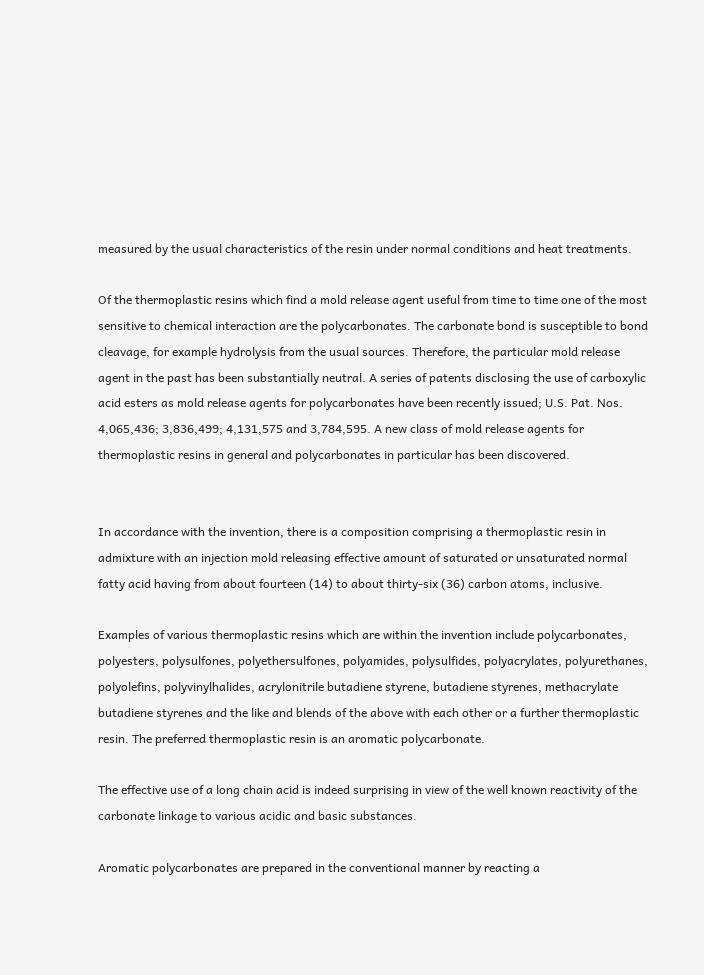measured by the usual characteristics of the resin under normal conditions and heat treatments.

Of the thermoplastic resins which find a mold release agent useful from time to time one of the most sensitive to chemical interaction are the polycarbonates. The carbonate bond is susceptible to bond cleavage, for example hydrolysis from the usual sources. Therefore, the particular mold release agent in the past has been substantially neutral. A series of patents disclosing the use of carboxylic acid esters as mold release agents for polycarbonates have been recently issued; U.S. Pat. Nos. 4,065,436; 3,836,499; 4,131,575 and 3,784,595. A new class of mold release agents for thermoplastic resins in general and polycarbonates in particular has been discovered.


In accordance with the invention, there is a composition comprising a thermoplastic resin in admixture with an injection mold releasing effective amount of saturated or unsaturated normal fatty acid having from about fourteen (14) to about thirty-six (36) carbon atoms, inclusive.

Examples of various thermoplastic resins which are within the invention include polycarbonates, polyesters, polysulfones, polyethersulfones, polyamides, polysulfides, polyacrylates, polyurethanes, polyolefins, polyvinylhalides, acrylonitrile butadiene styrene, butadiene styrenes, methacrylate butadiene styrenes and the like and blends of the above with each other or a further thermoplastic resin. The preferred thermoplastic resin is an aromatic polycarbonate.

The effective use of a long chain acid is indeed surprising in view of the well known reactivity of the carbonate linkage to various acidic and basic substances.

Aromatic polycarbonates are prepared in the conventional manner by reacting a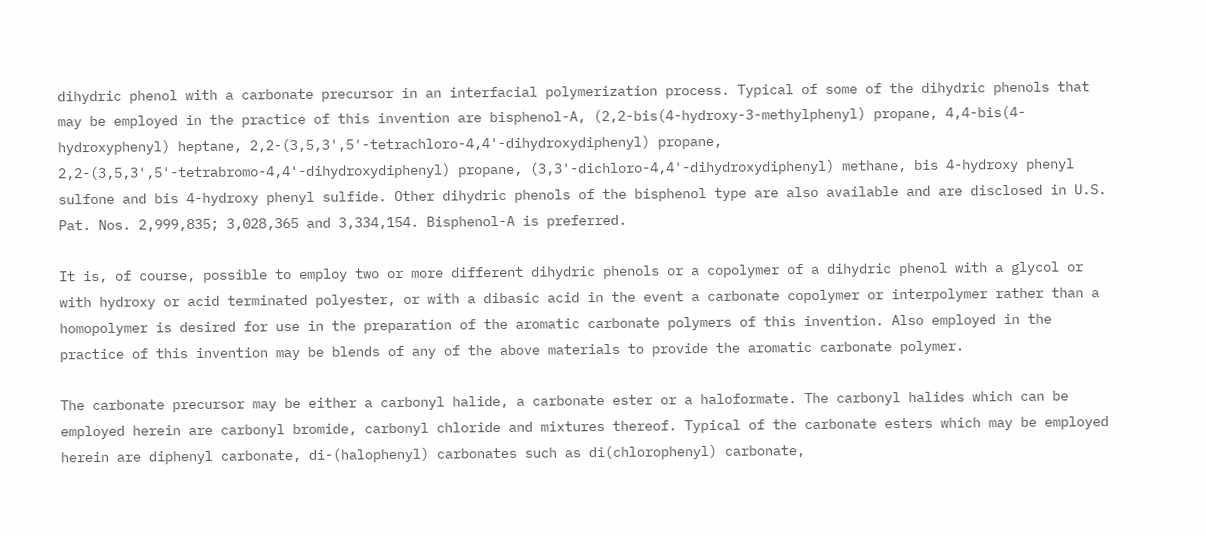dihydric phenol with a carbonate precursor in an interfacial polymerization process. Typical of some of the dihydric phenols that may be employed in the practice of this invention are bisphenol-A, (2,2-bis(4-hydroxy-3-methylphenyl) propane, 4,4-bis(4-hydroxyphenyl) heptane, 2,2-(3,5,3',5'-tetrachloro-4,4'-dihydroxydiphenyl) propane, 2,2-(3,5,3',5'-tetrabromo-4,4'-dihydroxydiphenyl) propane, (3,3'-dichloro-4,4'-dihydroxydiphenyl) methane, bis 4-hydroxy phenyl sulfone and bis 4-hydroxy phenyl sulfide. Other dihydric phenols of the bisphenol type are also available and are disclosed in U.S. Pat. Nos. 2,999,835; 3,028,365 and 3,334,154. Bisphenol-A is preferred.

It is, of course, possible to employ two or more different dihydric phenols or a copolymer of a dihydric phenol with a glycol or with hydroxy or acid terminated polyester, or with a dibasic acid in the event a carbonate copolymer or interpolymer rather than a homopolymer is desired for use in the preparation of the aromatic carbonate polymers of this invention. Also employed in the practice of this invention may be blends of any of the above materials to provide the aromatic carbonate polymer.

The carbonate precursor may be either a carbonyl halide, a carbonate ester or a haloformate. The carbonyl halides which can be employed herein are carbonyl bromide, carbonyl chloride and mixtures thereof. Typical of the carbonate esters which may be employed herein are diphenyl carbonate, di-(halophenyl) carbonates such as di(chlorophenyl) carbonate,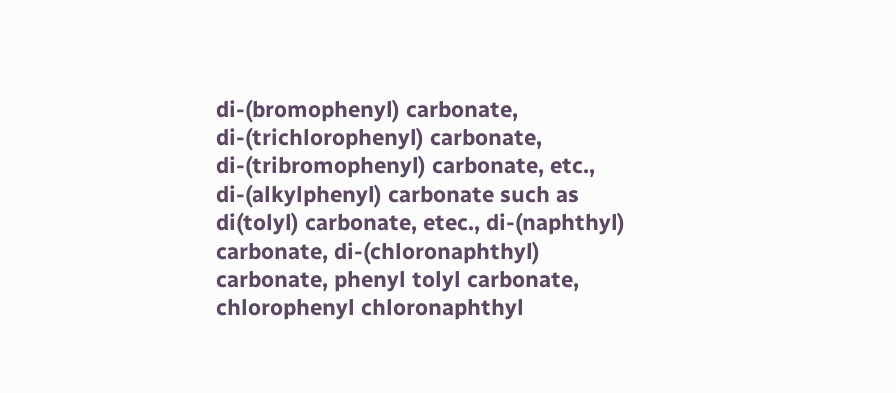di-(bromophenyl) carbonate, di-(trichlorophenyl) carbonate, di-(tribromophenyl) carbonate, etc., di-(alkylphenyl) carbonate such as di(tolyl) carbonate, etec., di-(naphthyl) carbonate, di-(chloronaphthyl) carbonate, phenyl tolyl carbonate, chlorophenyl chloronaphthyl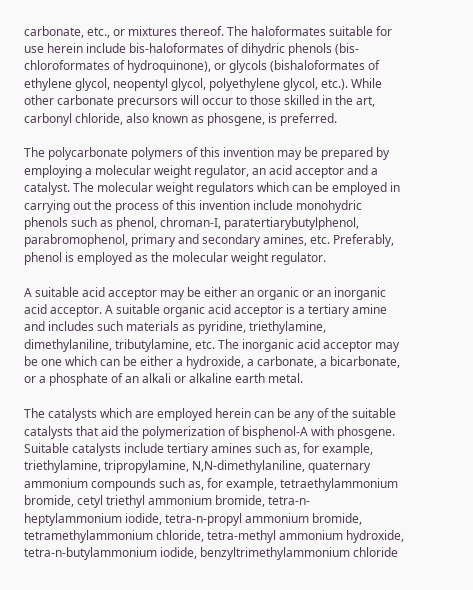carbonate, etc., or mixtures thereof. The haloformates suitable for use herein include bis-haloformates of dihydric phenols (bis-chloroformates of hydroquinone), or glycols (bishaloformates of ethylene glycol, neopentyl glycol, polyethylene glycol, etc.). While other carbonate precursors will occur to those skilled in the art, carbonyl chloride, also known as phosgene, is preferred.

The polycarbonate polymers of this invention may be prepared by employing a molecular weight regulator, an acid acceptor and a catalyst. The molecular weight regulators which can be employed in carrying out the process of this invention include monohydric phenols such as phenol, chroman-I, paratertiarybutylphenol, parabromophenol, primary and secondary amines, etc. Preferably, phenol is employed as the molecular weight regulator.

A suitable acid acceptor may be either an organic or an inorganic acid acceptor. A suitable organic acid acceptor is a tertiary amine and includes such materials as pyridine, triethylamine, dimethylaniline, tributylamine, etc. The inorganic acid acceptor may be one which can be either a hydroxide, a carbonate, a bicarbonate, or a phosphate of an alkali or alkaline earth metal.

The catalysts which are employed herein can be any of the suitable catalysts that aid the polymerization of bisphenol-A with phosgene. Suitable catalysts include tertiary amines such as, for example, triethylamine, tripropylamine, N,N-dimethylaniline, quaternary ammonium compounds such as, for example, tetraethylammonium bromide, cetyl triethyl ammonium bromide, tetra-n-heptylammonium iodide, tetra-n-propyl ammonium bromide, tetramethylammonium chloride, tetra-methyl ammonium hydroxide, tetra-n-butylammonium iodide, benzyltrimethylammonium chloride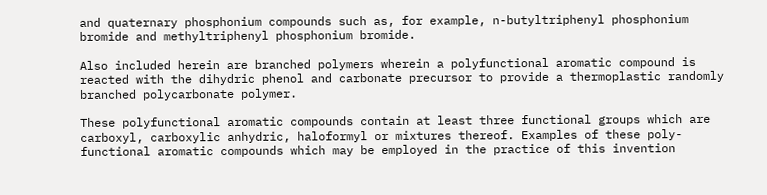and quaternary phosphonium compounds such as, for example, n-butyltriphenyl phosphonium bromide and methyltriphenyl phosphonium bromide.

Also included herein are branched polymers wherein a polyfunctional aromatic compound is reacted with the dihydric phenol and carbonate precursor to provide a thermoplastic randomly branched polycarbonate polymer.

These polyfunctional aromatic compounds contain at least three functional groups which are carboxyl, carboxylic anhydric, haloformyl or mixtures thereof. Examples of these poly-functional aromatic compounds which may be employed in the practice of this invention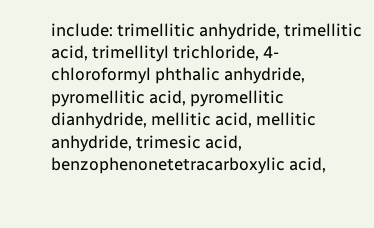include: trimellitic anhydride, trimellitic acid, trimellityl trichloride, 4-chloroformyl phthalic anhydride, pyromellitic acid, pyromellitic dianhydride, mellitic acid, mellitic anhydride, trimesic acid, benzophenonetetracarboxylic acid,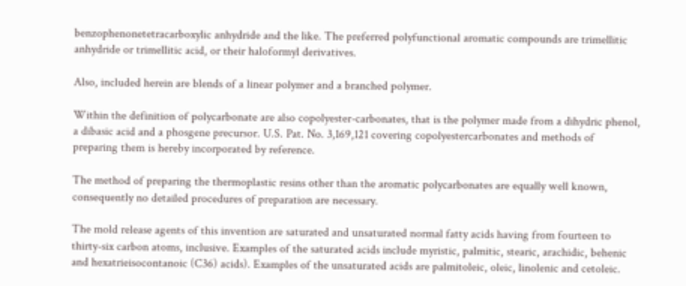benzophenonetetracarboxylic anhydride and the like. The preferred polyfunctional aromatic compounds are trimellitic anhydride or trimellitic acid, or their haloformyl derivatives.

Also, included herein are blends of a linear polymer and a branched polymer.

Within the definition of polycarbonate are also copolyester-carbonates, that is the polymer made from a dihydric phenol, a dibasic acid and a phosgene precursor. U.S. Pat. No. 3,169,121 covering copolyestercarbonates and methods of preparing them is hereby incorporated by reference.

The method of preparing the thermoplastic resins other than the aromatic polycarbonates are equally well known, consequently no detailed procedures of preparation are necessary.

The mold release agents of this invention are saturated and unsaturated normal fatty acids having from fourteen to thirty-six carbon atoms, inclusive. Examples of the saturated acids include myristic, palmitic, stearic, arachidic, behenic and hexatrieisocontanoic (C36) acids). Examples of the unsaturated acids are palmitoleic, oleic, linolenic and cetoleic.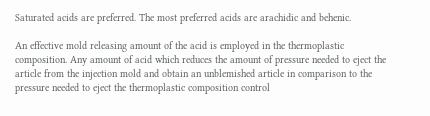Saturated acids are preferred. The most preferred acids are arachidic and behenic.

An effective mold releasing amount of the acid is employed in the thermoplastic composition. Any amount of acid which reduces the amount of pressure needed to eject the article from the injection mold and obtain an unblemished article in comparison to the pressure needed to eject the thermoplastic composition control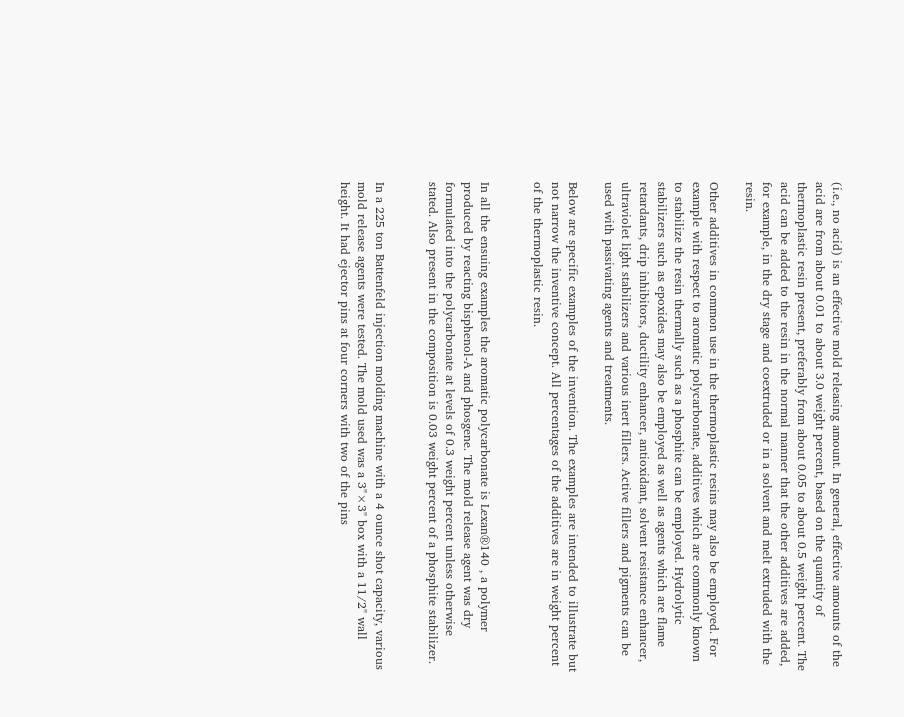(i.e., no acid) is an effective mold releasing amount. In general, effective amounts of the acid are from about 0.01 to about 3.0 weight percent, based on the quantity of thermoplastic resin present, preferably from about 0.05 to about 0.5 weight percent. The acid can be added to the resin in the normal manner that the other additives are added, for example, in the dry stage and coextruded or in a solvent and melt extruded with the resin.

Other additives in common use in the thermoplastic resins may also be employed. For example with respect to aromatic polycarbonate, additives which are commonly known to stabilize the resin thermally such as a phosphite can be employed. Hydrolytic stabilizers such as epoxides may also be employed as well as agents which are flame retardants, drip inhibitors, ductility enhancer, antioxidant, solvent resistance enhancer, ultraviolet light stabilizers and various inert fillers. Active fillers and pigments can be used with passivating agents and treatments.

Below are specific examples of the invention. The examples are intended to illustrate but not narrow the inventive concept. All percentages of the additives are in weight percent of the thermoplastic resin.


In all the ensuing examples the aromatic polycarbonate is Lexan®140 , a polymer produced by reacting bisphenol-A and phosgene. The mold release agent was dry formulated into the polycarbonate at levels of 0.3 weight percent unless otherwise stated. Also present in the composition is 0.03 weight percent of a phosphite stabilizer.


In a 225 ton Battenfeld injection molding machine with a 4 ounce shot capacity, various mold release agents were tested. The mold used was a 3"×3" box with a 11/2" wall height. It had ejector pins at four corners with two of the pins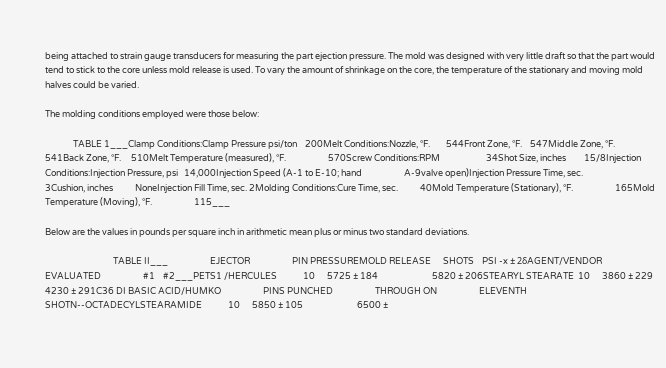being attached to strain gauge transducers for measuring the part ejection pressure. The mold was designed with very little draft so that the part would tend to stick to the core unless mold release is used. To vary the amount of shrinkage on the core, the temperature of the stationary and moving mold halves could be varied.

The molding conditions employed were those below:

              TABLE 1___Clamp Conditions:Clamp Pressure psi/ton    200Melt Conditions:Nozzle, °F.        544Front Zone, °F.    547Middle Zone, °F.   541Back Zone, °F.     510Melt Temperature (measured), °F.                     570Screw Conditions:RPM                       34Shot Size, inches         15/8Injection Conditions:Injection Pressure, psi   14,000Injection Speed (A-1 to E-10; hand                     A-9valve open)Injection Pressure Time, sec.                     3Cushion, inches           NoneInjection Fill Time, sec. 2Molding Conditions:Cure Time, sec.           40Mold Temperature (Stationary), °F.                     165Mold Temperature (Moving), °F.                     115___

Below are the values in pounds per square inch in arithmetic mean plus or minus two standard deviations.

                                  TABLE II___                     EJECTOR                     PIN PRESSUREMOLD RELEASE      SHOTS    PSI -x ± 2δAGENT/VENDOR      EVALUATED                     #1    #2___PETS1 /HERCULES             10      5725 ± 184                           5820 ± 206STEARYL STEARATE  10      3860 ± 229                           4230 ± 291C36 DI BASIC ACID/HUMKO                     PINS PUNCHED                     THROUGH ON                     ELEVENTH SHOTN--OCTADECYLSTEARAMIDE             10      5850 ± 105                           6500 ±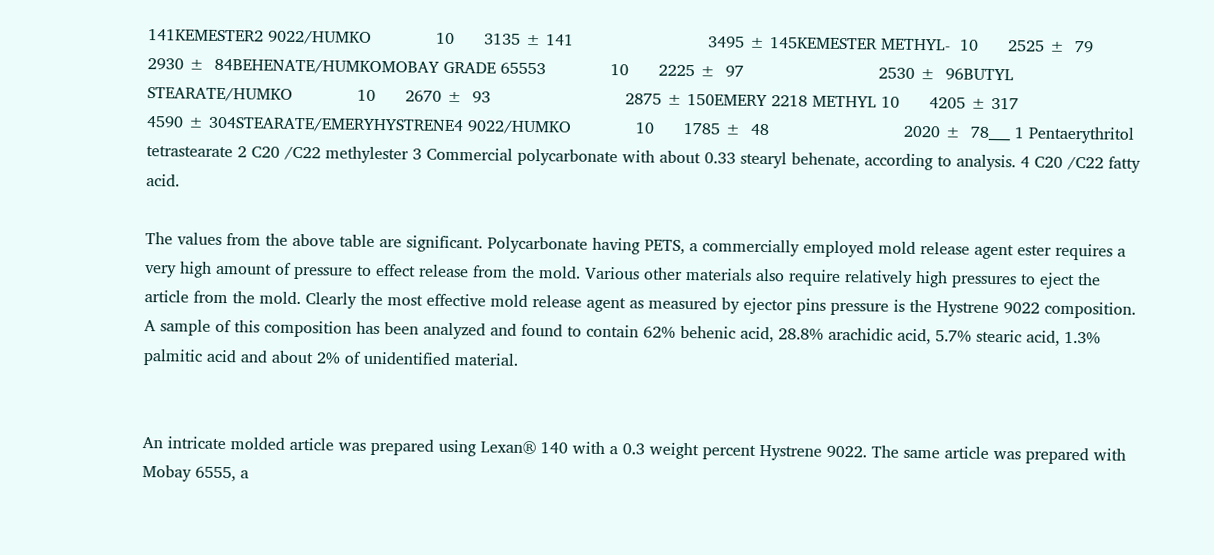141KEMESTER2 9022/HUMKO             10      3135 ± 141                           3495 ± 145KEMESTER METHYL-  10      2525 ±  79                           2930 ±  84BEHENATE/HUMKOMOBAY GRADE 65553             10      2225 ±  97                           2530 ±  96BUTYL STEARATE/HUMKO             10      2670 ±  93                           2875 ± 150EMERY 2218 METHYL 10      4205 ± 317                           4590 ± 304STEARATE/EMERYHYSTRENE4 9022/HUMKO             10      1785 ±  48                           2020 ±  78___ 1 Pentaerythritol tetrastearate 2 C20 /C22 methylester 3 Commercial polycarbonate with about 0.33 stearyl behenate, according to analysis. 4 C20 /C22 fatty acid.

The values from the above table are significant. Polycarbonate having PETS, a commercially employed mold release agent ester requires a very high amount of pressure to effect release from the mold. Various other materials also require relatively high pressures to eject the article from the mold. Clearly the most effective mold release agent as measured by ejector pins pressure is the Hystrene 9022 composition. A sample of this composition has been analyzed and found to contain 62% behenic acid, 28.8% arachidic acid, 5.7% stearic acid, 1.3% palmitic acid and about 2% of unidentified material.


An intricate molded article was prepared using Lexan® 140 with a 0.3 weight percent Hystrene 9022. The same article was prepared with Mobay 6555, a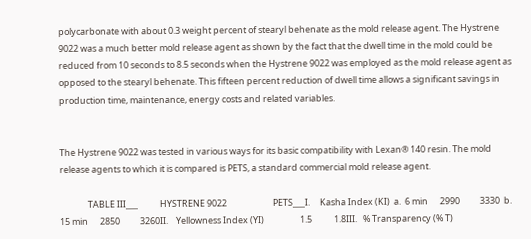polycarbonate with about 0.3 weight percent of stearyl behenate as the mold release agent. The Hystrene 9022 was a much better mold release agent as shown by the fact that the dwell time in the mold could be reduced from 10 seconds to 8.5 seconds when the Hystrene 9022 was employed as the mold release agent as opposed to the stearyl behenate. This fifteen percent reduction of dwell time allows a significant savings in production time, maintenance, energy costs and related variables.


The Hystrene 9022 was tested in various ways for its basic compatibility with Lexan® 140 resin. The mold release agents to which it is compared is PETS, a standard commercial mold release agent.

              TABLE III___           HYSTRENE 9022                       PETS___I.     Kasha Index (KI)  a.  6 min      2990          3330  b. 15 min      2850          3260II.    Yellowness Index (YI)                  1.5           1.8III.   % Transparency (% T)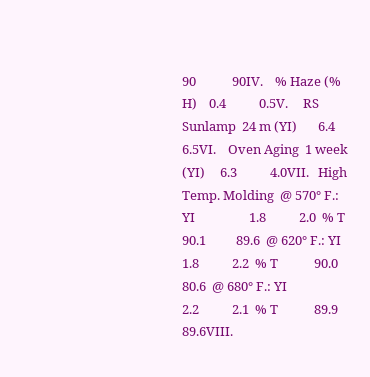90            90IV.    % Haze (% H)    0.4           0.5V.     RS Sunlamp  24 m (YI)       6.4           6.5VI.    Oven Aging  1 week (YI)     6.3           4.0VII.   High Temp. Molding  @ 570° F.: YI                  1.8           2.0  % T            90.1          89.6  @ 620° F.: YI                  1.8           2.2  % T            90.0          80.6  @ 680° F.: YI                  2.2           2.1  % T            89.9          89.6VIII.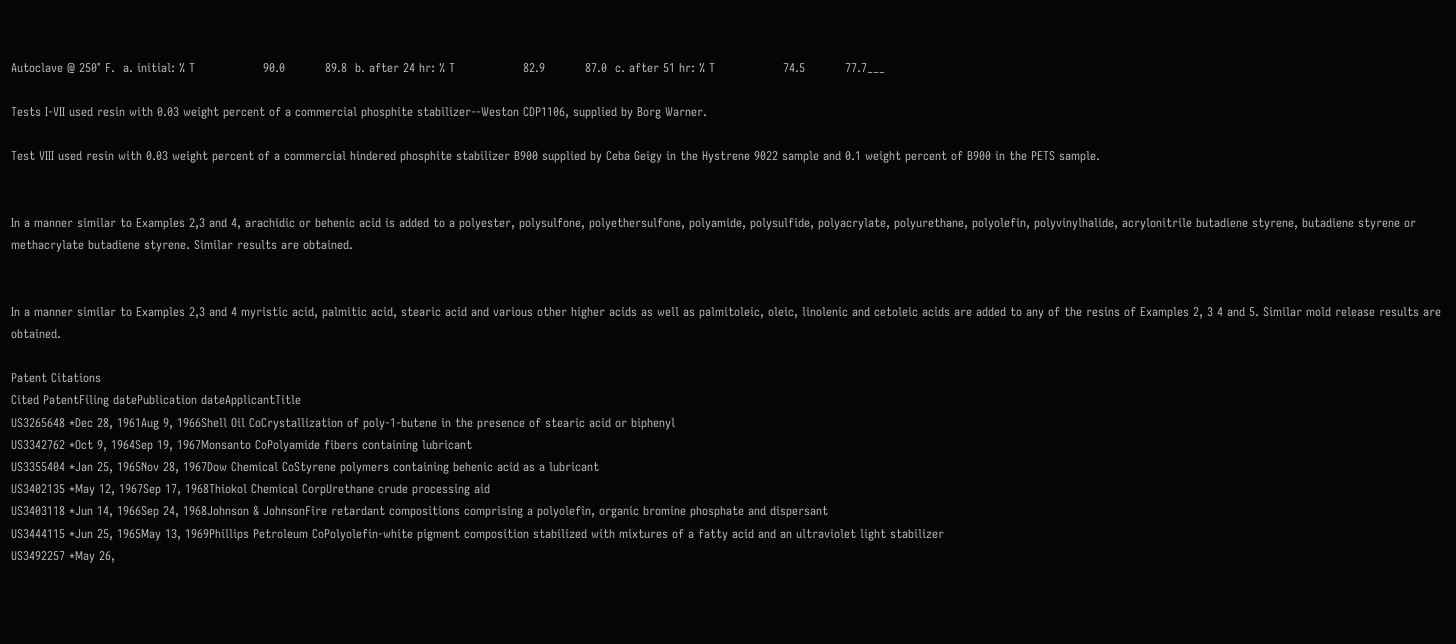Autoclave @ 250° F.  a. initial: % T                 90.0          89.8  b. after 24 hr: % T                 82.9          87.0  c. after 51 hr: % T                 74.5          77.7___

Tests I-VII used resin with 0.03 weight percent of a commercial phosphite stabilizer--Weston CDP1106, supplied by Borg Warner.

Test VIII used resin with 0.03 weight percent of a commercial hindered phosphite stabilizer B900 supplied by Ceba Geigy in the Hystrene 9022 sample and 0.1 weight percent of B900 in the PETS sample.


In a manner similar to Examples 2,3 and 4, arachidic or behenic acid is added to a polyester, polysulfone, polyethersulfone, polyamide, polysulfide, polyacrylate, polyurethane, polyolefin, polyvinylhalide, acrylonitrile butadiene styrene, butadiene styrene or methacrylate butadiene styrene. Similar results are obtained.


In a manner similar to Examples 2,3 and 4 myristic acid, palmitic acid, stearic acid and various other higher acids as well as palmitoleic, oleic, linolenic and cetoleic acids are added to any of the resins of Examples 2, 3 4 and 5. Similar mold release results are obtained.

Patent Citations
Cited PatentFiling datePublication dateApplicantTitle
US3265648 *Dec 28, 1961Aug 9, 1966Shell Oil CoCrystallization of poly-1-butene in the presence of stearic acid or biphenyl
US3342762 *Oct 9, 1964Sep 19, 1967Monsanto CoPolyamide fibers containing lubricant
US3355404 *Jan 25, 1965Nov 28, 1967Dow Chemical CoStyrene polymers containing behenic acid as a lubricant
US3402135 *May 12, 1967Sep 17, 1968Thiokol Chemical CorpUrethane crude processing aid
US3403118 *Jun 14, 1966Sep 24, 1968Johnson & JohnsonFire retardant compositions comprising a polyolefin, organic bromine phosphate and dispersant
US3444115 *Jun 25, 1965May 13, 1969Phillips Petroleum CoPolyolefin-white pigment composition stabilized with mixtures of a fatty acid and an ultraviolet light stabilizer
US3492257 *May 26,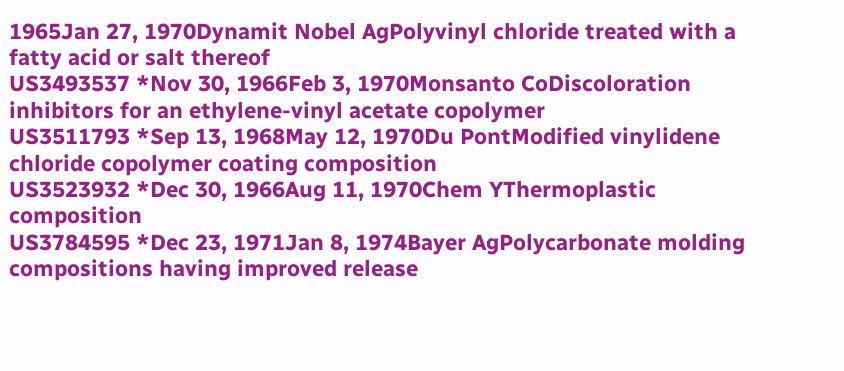1965Jan 27, 1970Dynamit Nobel AgPolyvinyl chloride treated with a fatty acid or salt thereof
US3493537 *Nov 30, 1966Feb 3, 1970Monsanto CoDiscoloration inhibitors for an ethylene-vinyl acetate copolymer
US3511793 *Sep 13, 1968May 12, 1970Du PontModified vinylidene chloride copolymer coating composition
US3523932 *Dec 30, 1966Aug 11, 1970Chem YThermoplastic composition
US3784595 *Dec 23, 1971Jan 8, 1974Bayer AgPolycarbonate molding compositions having improved release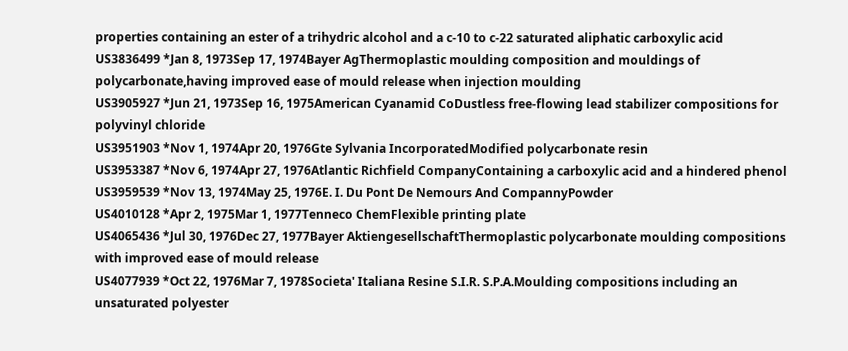properties containing an ester of a trihydric alcohol and a c-10 to c-22 saturated aliphatic carboxylic acid
US3836499 *Jan 8, 1973Sep 17, 1974Bayer AgThermoplastic moulding composition and mouldings of polycarbonate,having improved ease of mould release when injection moulding
US3905927 *Jun 21, 1973Sep 16, 1975American Cyanamid CoDustless free-flowing lead stabilizer compositions for polyvinyl chloride
US3951903 *Nov 1, 1974Apr 20, 1976Gte Sylvania IncorporatedModified polycarbonate resin
US3953387 *Nov 6, 1974Apr 27, 1976Atlantic Richfield CompanyContaining a carboxylic acid and a hindered phenol
US3959539 *Nov 13, 1974May 25, 1976E. I. Du Pont De Nemours And CompannyPowder
US4010128 *Apr 2, 1975Mar 1, 1977Tenneco ChemFlexible printing plate
US4065436 *Jul 30, 1976Dec 27, 1977Bayer AktiengesellschaftThermoplastic polycarbonate moulding compositions with improved ease of mould release
US4077939 *Oct 22, 1976Mar 7, 1978Societa' Italiana Resine S.I.R. S.P.A.Moulding compositions including an unsaturated polyester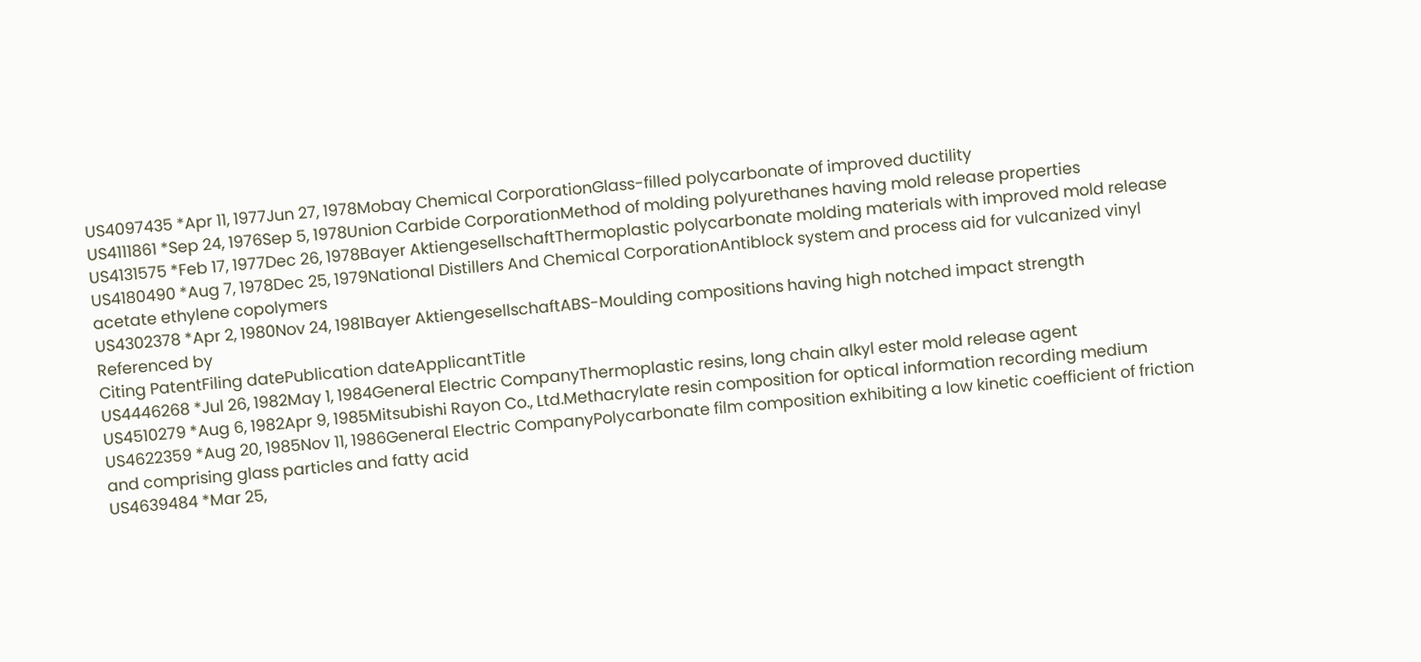US4097435 *Apr 11, 1977Jun 27, 1978Mobay Chemical CorporationGlass-filled polycarbonate of improved ductility
US4111861 *Sep 24, 1976Sep 5, 1978Union Carbide CorporationMethod of molding polyurethanes having mold release properties
US4131575 *Feb 17, 1977Dec 26, 1978Bayer AktiengesellschaftThermoplastic polycarbonate molding materials with improved mold release
US4180490 *Aug 7, 1978Dec 25, 1979National Distillers And Chemical CorporationAntiblock system and process aid for vulcanized vinyl acetate ethylene copolymers
US4302378 *Apr 2, 1980Nov 24, 1981Bayer AktiengesellschaftABS-Moulding compositions having high notched impact strength
Referenced by
Citing PatentFiling datePublication dateApplicantTitle
US4446268 *Jul 26, 1982May 1, 1984General Electric CompanyThermoplastic resins, long chain alkyl ester mold release agent
US4510279 *Aug 6, 1982Apr 9, 1985Mitsubishi Rayon Co., Ltd.Methacrylate resin composition for optical information recording medium
US4622359 *Aug 20, 1985Nov 11, 1986General Electric CompanyPolycarbonate film composition exhibiting a low kinetic coefficient of friction and comprising glass particles and fatty acid
US4639484 *Mar 25,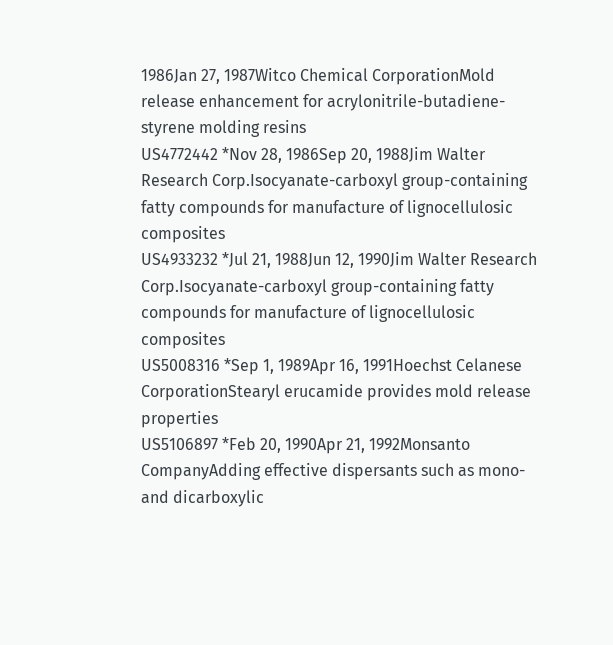1986Jan 27, 1987Witco Chemical CorporationMold release enhancement for acrylonitrile-butadiene-styrene molding resins
US4772442 *Nov 28, 1986Sep 20, 1988Jim Walter Research Corp.Isocyanate-carboxyl group-containing fatty compounds for manufacture of lignocellulosic composites
US4933232 *Jul 21, 1988Jun 12, 1990Jim Walter Research Corp.Isocyanate-carboxyl group-containing fatty compounds for manufacture of lignocellulosic composites
US5008316 *Sep 1, 1989Apr 16, 1991Hoechst Celanese CorporationStearyl erucamide provides mold release properties
US5106897 *Feb 20, 1990Apr 21, 1992Monsanto CompanyAdding effective dispersants such as mono- and dicarboxylic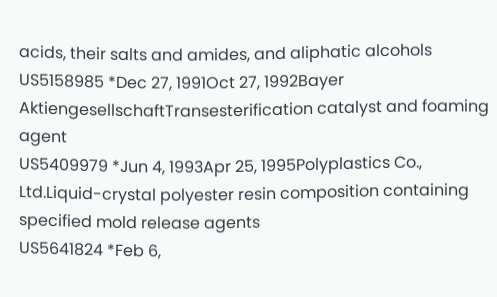acids, their salts and amides, and aliphatic alcohols
US5158985 *Dec 27, 1991Oct 27, 1992Bayer AktiengesellschaftTransesterification catalyst and foaming agent
US5409979 *Jun 4, 1993Apr 25, 1995Polyplastics Co., Ltd.Liquid-crystal polyester resin composition containing specified mold release agents
US5641824 *Feb 6,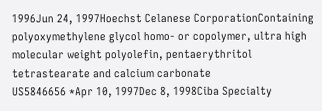1996Jun 24, 1997Hoechst Celanese CorporationContaining polyoxymethylene glycol homo- or copolymer, ultra high molecular weight polyolefin, pentaerythritol tetrastearate and calcium carbonate
US5846656 *Apr 10, 1997Dec 8, 1998Ciba Specialty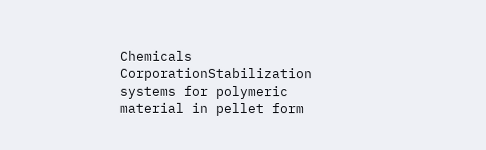Chemicals CorporationStabilization systems for polymeric material in pellet form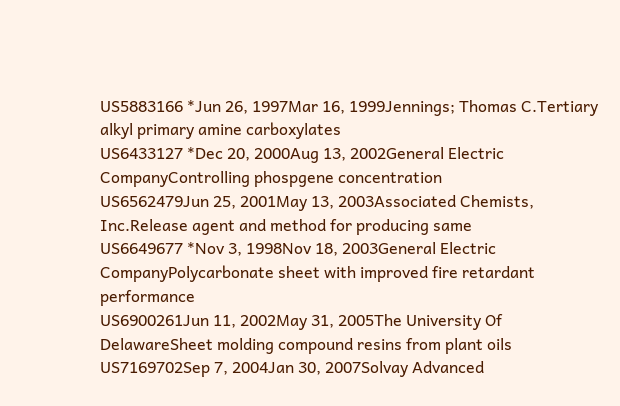US5883166 *Jun 26, 1997Mar 16, 1999Jennings; Thomas C.Tertiary alkyl primary amine carboxylates
US6433127 *Dec 20, 2000Aug 13, 2002General Electric CompanyControlling phospgene concentration
US6562479Jun 25, 2001May 13, 2003Associated Chemists, Inc.Release agent and method for producing same
US6649677 *Nov 3, 1998Nov 18, 2003General Electric CompanyPolycarbonate sheet with improved fire retardant performance
US6900261Jun 11, 2002May 31, 2005The University Of DelawareSheet molding compound resins from plant oils
US7169702Sep 7, 2004Jan 30, 2007Solvay Advanced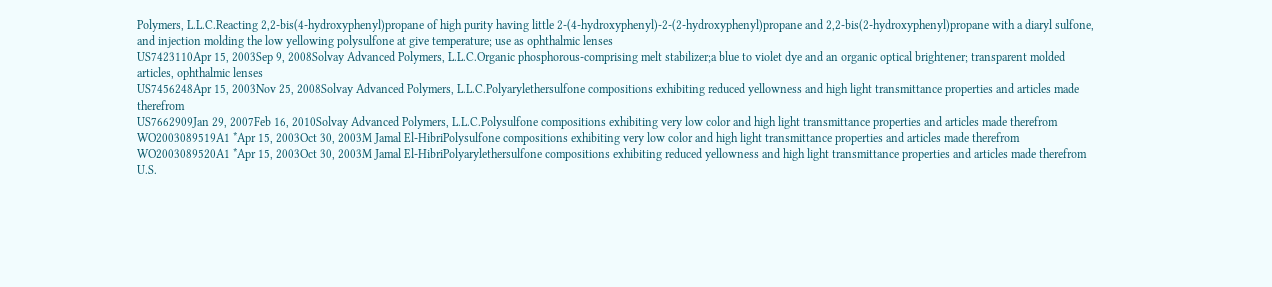Polymers, L.L.C.Reacting 2,2-bis(4-hydroxyphenyl)propane of high purity having little 2-(4-hydroxyphenyl)-2-(2-hydroxyphenyl)propane and 2,2-bis(2-hydroxyphenyl)propane with a diaryl sulfone, and injection molding the low yellowing polysulfone at give temperature; use as ophthalmic lenses
US7423110Apr 15, 2003Sep 9, 2008Solvay Advanced Polymers, L.L.C.Organic phosphorous-comprising melt stabilizer;a blue to violet dye and an organic optical brightener; transparent molded articles, ophthalmic lenses
US7456248Apr 15, 2003Nov 25, 2008Solvay Advanced Polymers, L.L.C.Polyarylethersulfone compositions exhibiting reduced yellowness and high light transmittance properties and articles made therefrom
US7662909Jan 29, 2007Feb 16, 2010Solvay Advanced Polymers, L.L.C.Polysulfone compositions exhibiting very low color and high light transmittance properties and articles made therefrom
WO2003089519A1 *Apr 15, 2003Oct 30, 2003M Jamal El-HibriPolysulfone compositions exhibiting very low color and high light transmittance properties and articles made therefrom
WO2003089520A1 *Apr 15, 2003Oct 30, 2003M Jamal El-HibriPolyarylethersulfone compositions exhibiting reduced yellowness and high light transmittance properties and articles made therefrom
U.S.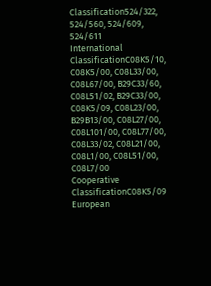Classification524/322, 524/560, 524/609, 524/611
International ClassificationC08K5/10, C08K5/00, C08L33/00, C08L67/00, B29C33/60, C08L51/02, B29C33/00, C08K5/09, C08L23/00, B29B13/00, C08L27/00, C08L101/00, C08L77/00, C08L33/02, C08L21/00, C08L1/00, C08L51/00, C08L7/00
Cooperative ClassificationC08K5/09
European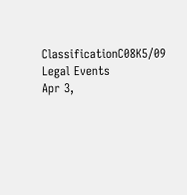ClassificationC08K5/09
Legal Events
Apr 3,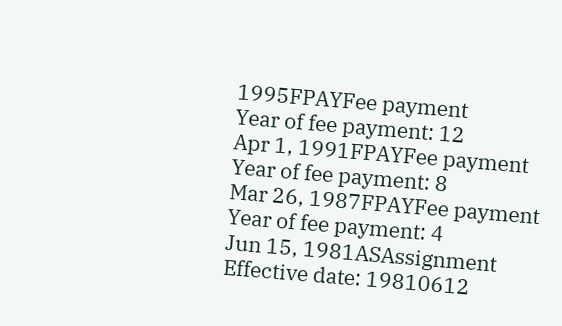1995FPAYFee payment
Year of fee payment: 12
Apr 1, 1991FPAYFee payment
Year of fee payment: 8
Mar 26, 1987FPAYFee payment
Year of fee payment: 4
Jun 15, 1981ASAssignment
Effective date: 19810612